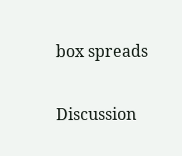box spreads

Discussion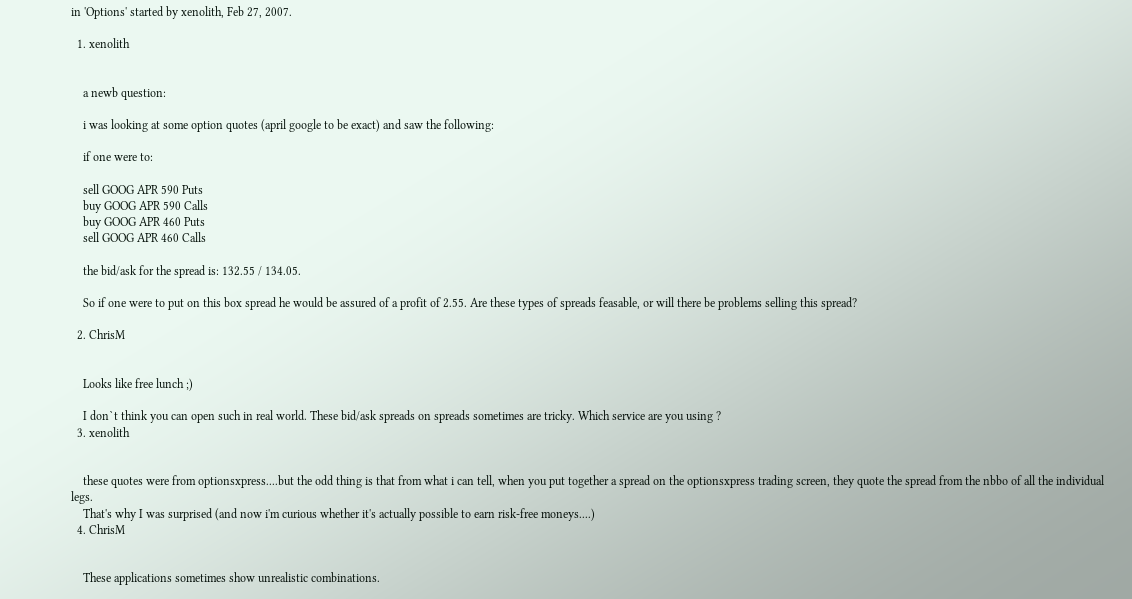in 'Options' started by xenolith, Feb 27, 2007.

  1. xenolith


    a newb question:

    i was looking at some option quotes (april google to be exact) and saw the following:

    if one were to:

    sell GOOG APR 590 Puts
    buy GOOG APR 590 Calls
    buy GOOG APR 460 Puts
    sell GOOG APR 460 Calls

    the bid/ask for the spread is: 132.55 / 134.05.

    So if one were to put on this box spread he would be assured of a profit of 2.55. Are these types of spreads feasable, or will there be problems selling this spread?

  2. ChrisM


    Looks like free lunch ;)

    I don`t think you can open such in real world. These bid/ask spreads on spreads sometimes are tricky. Which service are you using ?
  3. xenolith


    these quotes were from optionsxpress....but the odd thing is that from what i can tell, when you put together a spread on the optionsxpress trading screen, they quote the spread from the nbbo of all the individual legs.
    That's why I was surprised (and now i'm curious whether it's actually possible to earn risk-free moneys....)
  4. ChrisM


    These applications sometimes show unrealistic combinations.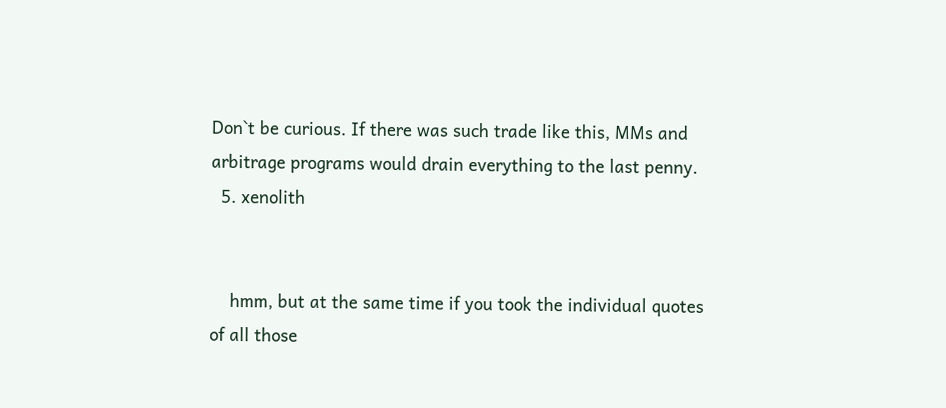Don`t be curious. If there was such trade like this, MMs and arbitrage programs would drain everything to the last penny.
  5. xenolith


    hmm, but at the same time if you took the individual quotes of all those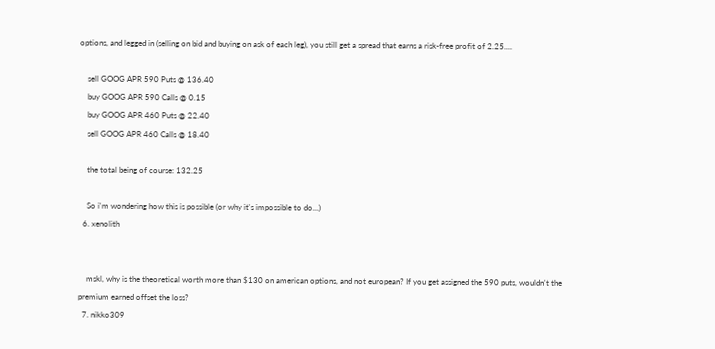options, and legged in (selling on bid and buying on ask of each leg), you still get a spread that earns a risk-free profit of 2.25....

    sell GOOG APR 590 Puts @ 136.40
    buy GOOG APR 590 Calls @ 0.15
    buy GOOG APR 460 Puts @ 22.40
    sell GOOG APR 460 Calls @ 18.40

    the total being of course: 132.25

    So i'm wondering how this is possible (or why it's impossible to do...)
  6. xenolith


    mskl, why is the theoretical worth more than $130 on american options, and not european? If you get assigned the 590 puts, wouldn't the premium earned offset the loss?
  7. nikko309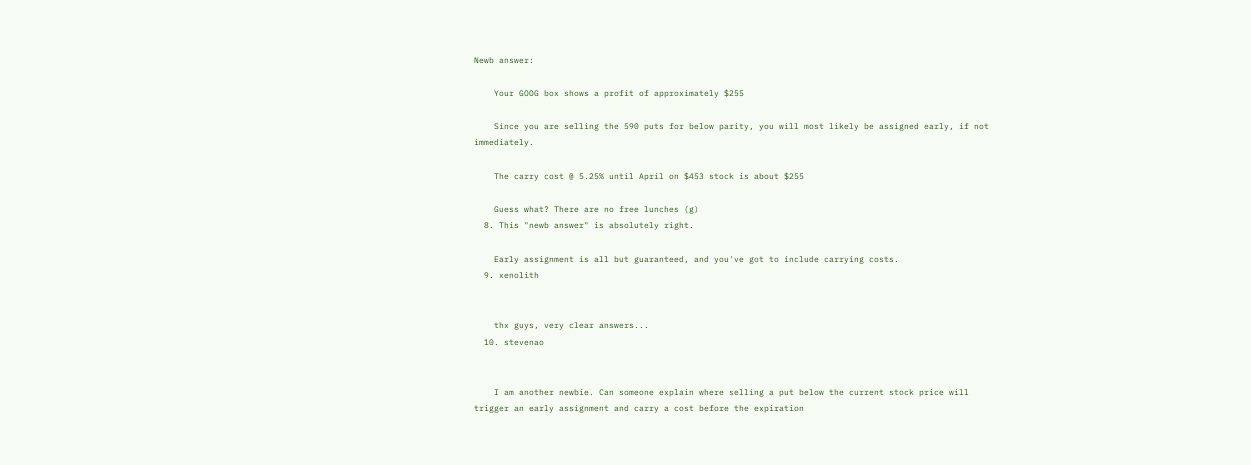Newb answer:

    Your GOOG box shows a profit of approximately $255

    Since you are selling the 590 puts for below parity, you will most likely be assigned early, if not immediately.

    The carry cost @ 5.25% until April on $453 stock is about $255

    Guess what? There are no free lunches (g)
  8. This "newb answer" is absolutely right.

    Early assignment is all but guaranteed, and you've got to include carrying costs.
  9. xenolith


    thx guys, very clear answers...
  10. stevenao


    I am another newbie. Can someone explain where selling a put below the current stock price will trigger an early assignment and carry a cost before the expiration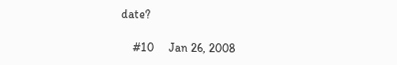date?

    #10     Jan 26, 2008